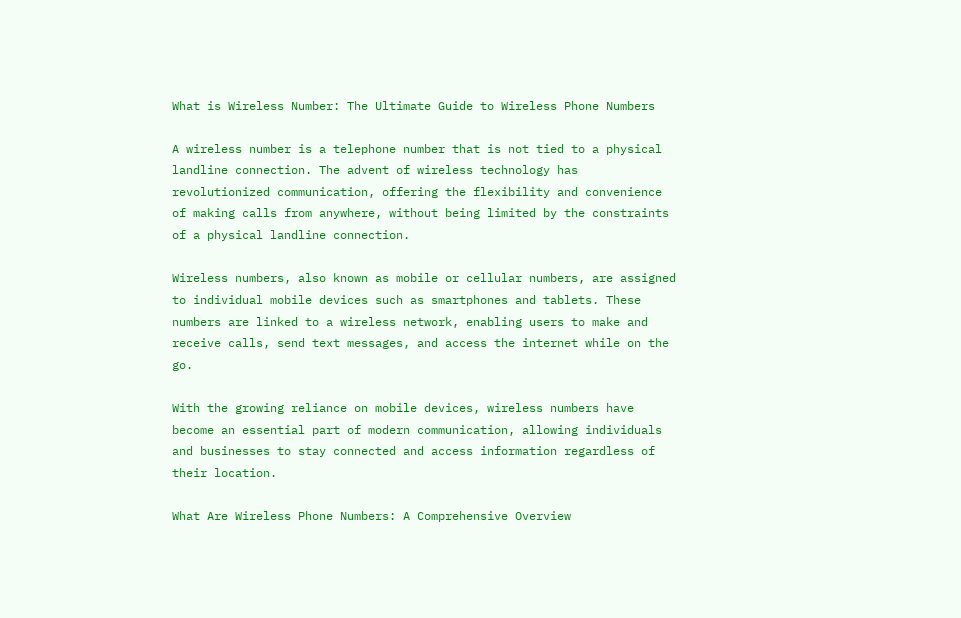What is Wireless Number: The Ultimate Guide to Wireless Phone Numbers

A wireless number is a telephone number that is not tied to a physical landline connection. The advent of wireless technology has revolutionized communication, offering the flexibility and convenience of making calls from anywhere, without being limited by the constraints of a physical landline connection.

Wireless numbers, also known as mobile or cellular numbers, are assigned to individual mobile devices such as smartphones and tablets. These numbers are linked to a wireless network, enabling users to make and receive calls, send text messages, and access the internet while on the go.

With the growing reliance on mobile devices, wireless numbers have become an essential part of modern communication, allowing individuals and businesses to stay connected and access information regardless of their location.

What Are Wireless Phone Numbers: A Comprehensive Overview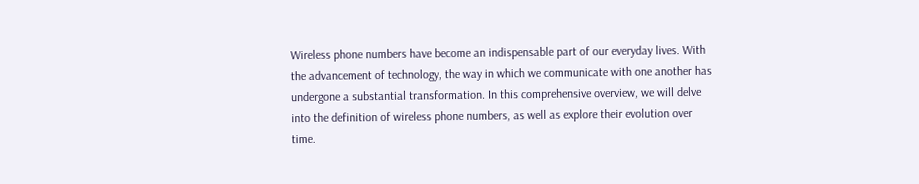Wireless phone numbers have become an indispensable part of our everyday lives. With the advancement of technology, the way in which we communicate with one another has undergone a substantial transformation. In this comprehensive overview, we will delve into the definition of wireless phone numbers, as well as explore their evolution over time.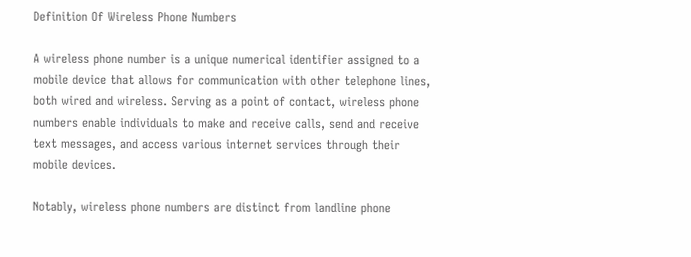Definition Of Wireless Phone Numbers

A wireless phone number is a unique numerical identifier assigned to a mobile device that allows for communication with other telephone lines, both wired and wireless. Serving as a point of contact, wireless phone numbers enable individuals to make and receive calls, send and receive text messages, and access various internet services through their mobile devices.

Notably, wireless phone numbers are distinct from landline phone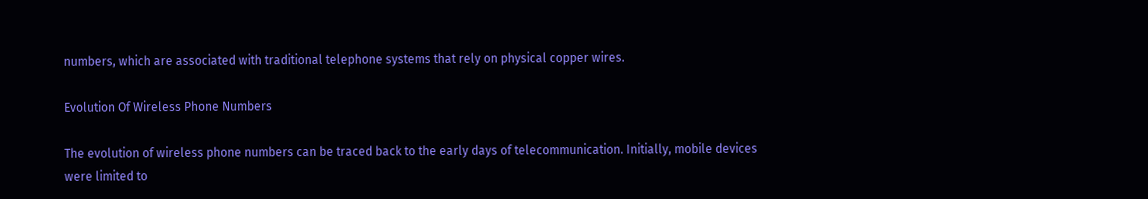numbers, which are associated with traditional telephone systems that rely on physical copper wires.

Evolution Of Wireless Phone Numbers

The evolution of wireless phone numbers can be traced back to the early days of telecommunication. Initially, mobile devices were limited to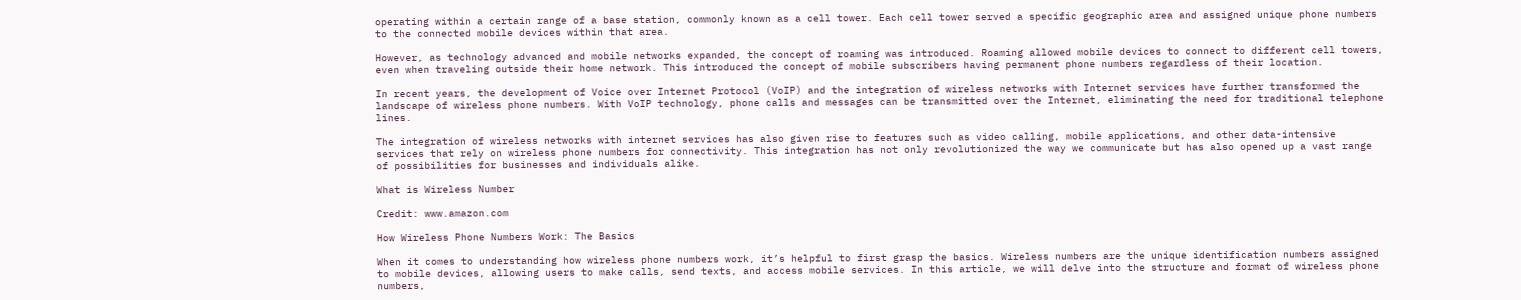operating within a certain range of a base station, commonly known as a cell tower. Each cell tower served a specific geographic area and assigned unique phone numbers to the connected mobile devices within that area.

However, as technology advanced and mobile networks expanded, the concept of roaming was introduced. Roaming allowed mobile devices to connect to different cell towers, even when traveling outside their home network. This introduced the concept of mobile subscribers having permanent phone numbers regardless of their location.

In recent years, the development of Voice over Internet Protocol (VoIP) and the integration of wireless networks with Internet services have further transformed the landscape of wireless phone numbers. With VoIP technology, phone calls and messages can be transmitted over the Internet, eliminating the need for traditional telephone lines.

The integration of wireless networks with internet services has also given rise to features such as video calling, mobile applications, and other data-intensive services that rely on wireless phone numbers for connectivity. This integration has not only revolutionized the way we communicate but has also opened up a vast range of possibilities for businesses and individuals alike.

What is Wireless Number

Credit: www.amazon.com

How Wireless Phone Numbers Work: The Basics

When it comes to understanding how wireless phone numbers work, it’s helpful to first grasp the basics. Wireless numbers are the unique identification numbers assigned to mobile devices, allowing users to make calls, send texts, and access mobile services. In this article, we will delve into the structure and format of wireless phone numbers,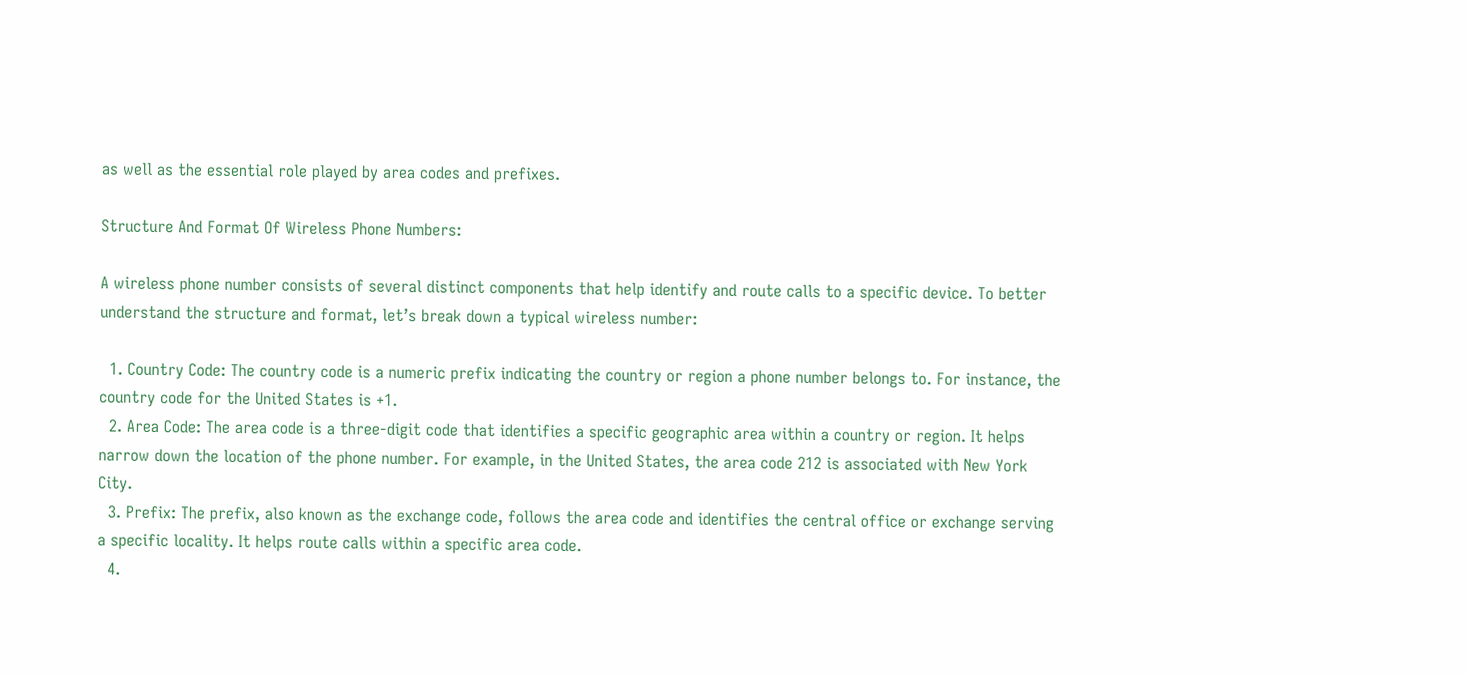as well as the essential role played by area codes and prefixes.

Structure And Format Of Wireless Phone Numbers:

A wireless phone number consists of several distinct components that help identify and route calls to a specific device. To better understand the structure and format, let’s break down a typical wireless number:

  1. Country Code: The country code is a numeric prefix indicating the country or region a phone number belongs to. For instance, the country code for the United States is +1.
  2. Area Code: The area code is a three-digit code that identifies a specific geographic area within a country or region. It helps narrow down the location of the phone number. For example, in the United States, the area code 212 is associated with New York City.
  3. Prefix: The prefix, also known as the exchange code, follows the area code and identifies the central office or exchange serving a specific locality. It helps route calls within a specific area code.
  4.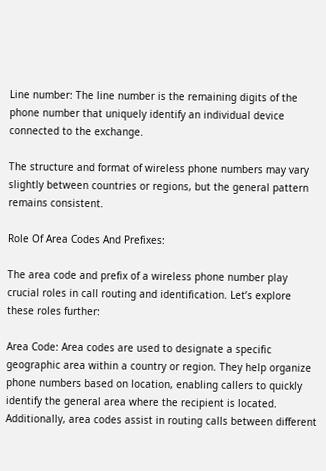Line number: The line number is the remaining digits of the phone number that uniquely identify an individual device connected to the exchange.

The structure and format of wireless phone numbers may vary slightly between countries or regions, but the general pattern remains consistent.

Role Of Area Codes And Prefixes:

The area code and prefix of a wireless phone number play crucial roles in call routing and identification. Let’s explore these roles further:

Area Code: Area codes are used to designate a specific geographic area within a country or region. They help organize phone numbers based on location, enabling callers to quickly identify the general area where the recipient is located. Additionally, area codes assist in routing calls between different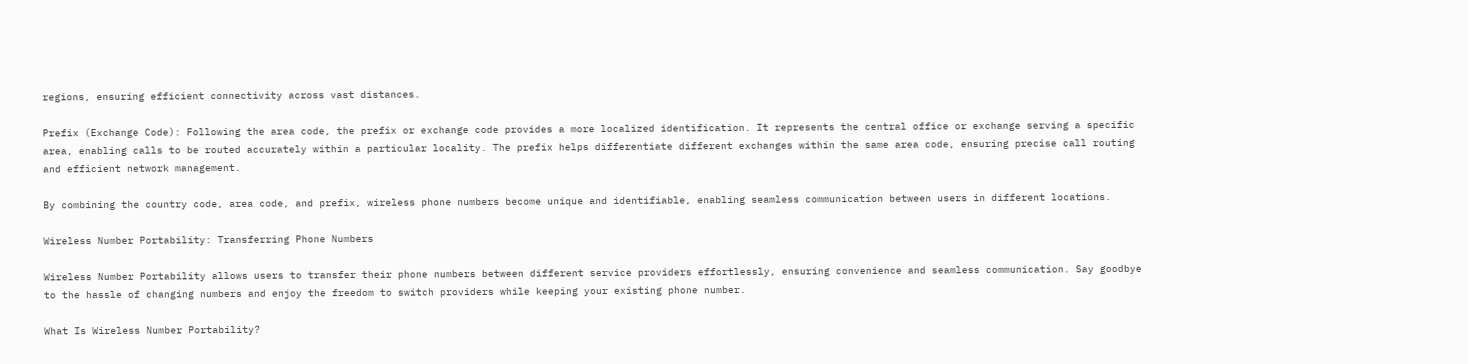regions, ensuring efficient connectivity across vast distances.

Prefix (Exchange Code): Following the area code, the prefix or exchange code provides a more localized identification. It represents the central office or exchange serving a specific area, enabling calls to be routed accurately within a particular locality. The prefix helps differentiate different exchanges within the same area code, ensuring precise call routing and efficient network management.

By combining the country code, area code, and prefix, wireless phone numbers become unique and identifiable, enabling seamless communication between users in different locations.

Wireless Number Portability: Transferring Phone Numbers

Wireless Number Portability allows users to transfer their phone numbers between different service providers effortlessly, ensuring convenience and seamless communication. Say goodbye to the hassle of changing numbers and enjoy the freedom to switch providers while keeping your existing phone number.

What Is Wireless Number Portability?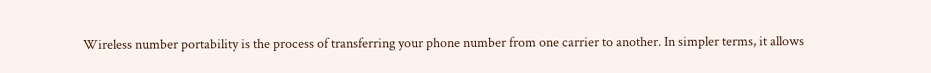Wireless number portability is the process of transferring your phone number from one carrier to another. In simpler terms, it allows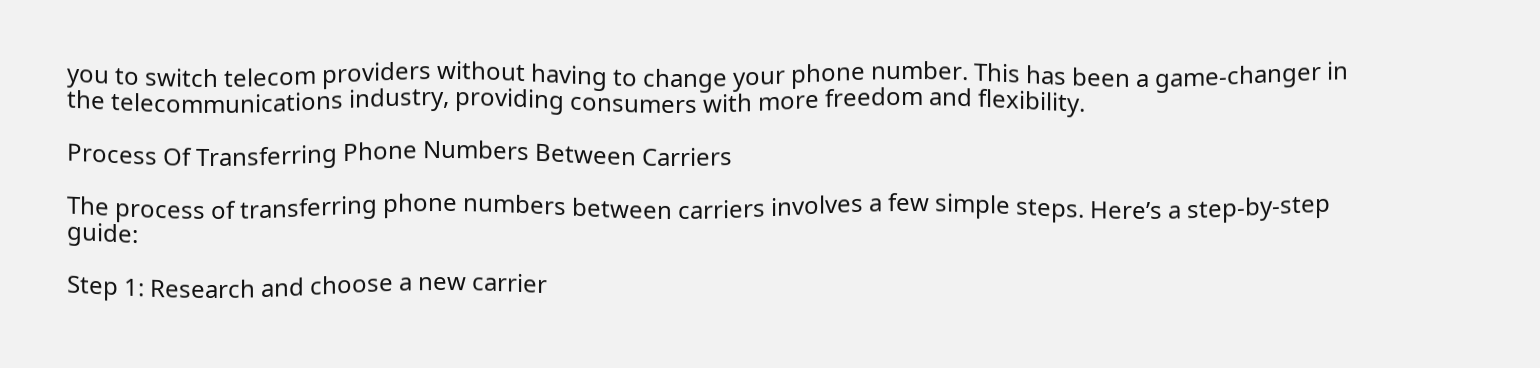you to switch telecom providers without having to change your phone number. This has been a game-changer in the telecommunications industry, providing consumers with more freedom and flexibility.

Process Of Transferring Phone Numbers Between Carriers

The process of transferring phone numbers between carriers involves a few simple steps. Here’s a step-by-step guide:

Step 1: Research and choose a new carrier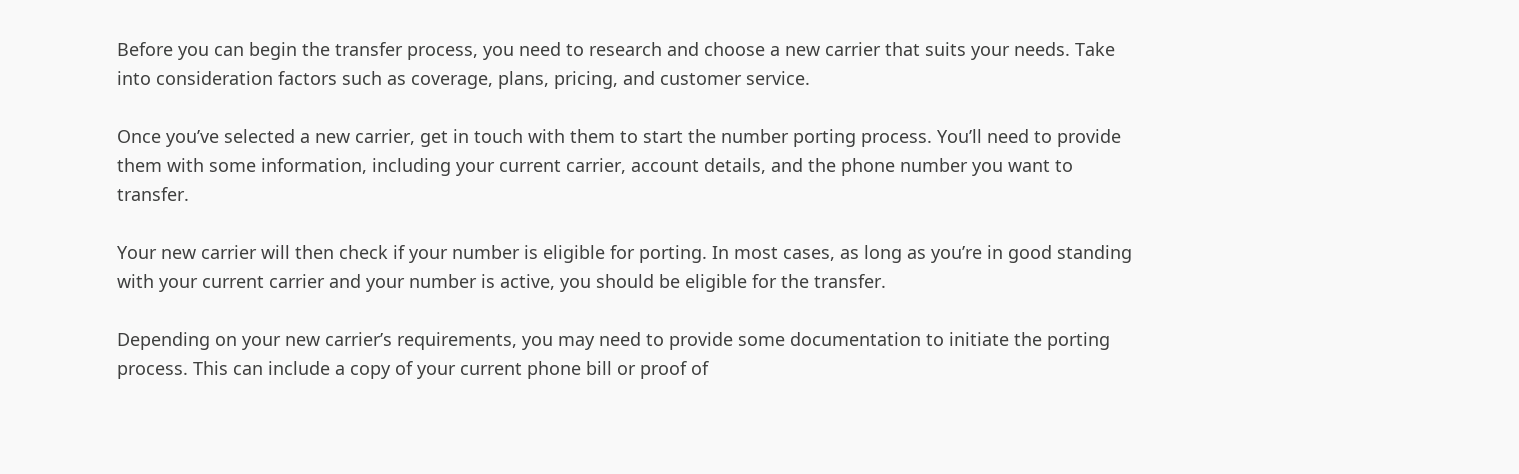Before you can begin the transfer process, you need to research and choose a new carrier that suits your needs. Take into consideration factors such as coverage, plans, pricing, and customer service.

Once you’ve selected a new carrier, get in touch with them to start the number porting process. You’ll need to provide them with some information, including your current carrier, account details, and the phone number you want to transfer.

Your new carrier will then check if your number is eligible for porting. In most cases, as long as you’re in good standing with your current carrier and your number is active, you should be eligible for the transfer.

Depending on your new carrier’s requirements, you may need to provide some documentation to initiate the porting process. This can include a copy of your current phone bill or proof of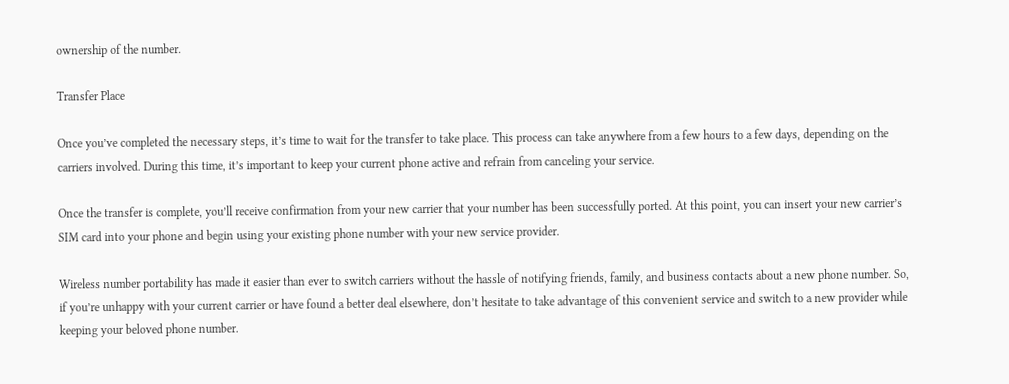ownership of the number.

Transfer Place

Once you’ve completed the necessary steps, it’s time to wait for the transfer to take place. This process can take anywhere from a few hours to a few days, depending on the carriers involved. During this time, it’s important to keep your current phone active and refrain from canceling your service.

Once the transfer is complete, you’ll receive confirmation from your new carrier that your number has been successfully ported. At this point, you can insert your new carrier’s SIM card into your phone and begin using your existing phone number with your new service provider.

Wireless number portability has made it easier than ever to switch carriers without the hassle of notifying friends, family, and business contacts about a new phone number. So, if you’re unhappy with your current carrier or have found a better deal elsewhere, don’t hesitate to take advantage of this convenient service and switch to a new provider while keeping your beloved phone number.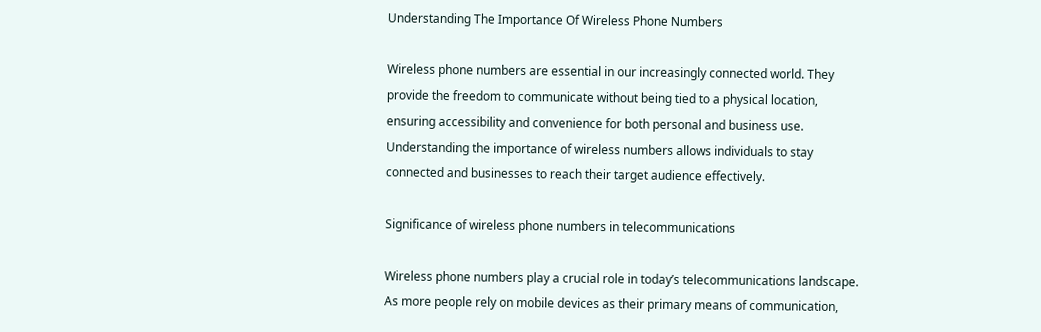Understanding The Importance Of Wireless Phone Numbers

Wireless phone numbers are essential in our increasingly connected world. They provide the freedom to communicate without being tied to a physical location, ensuring accessibility and convenience for both personal and business use. Understanding the importance of wireless numbers allows individuals to stay connected and businesses to reach their target audience effectively.

Significance of wireless phone numbers in telecommunications

Wireless phone numbers play a crucial role in today’s telecommunications landscape. As more people rely on mobile devices as their primary means of communication,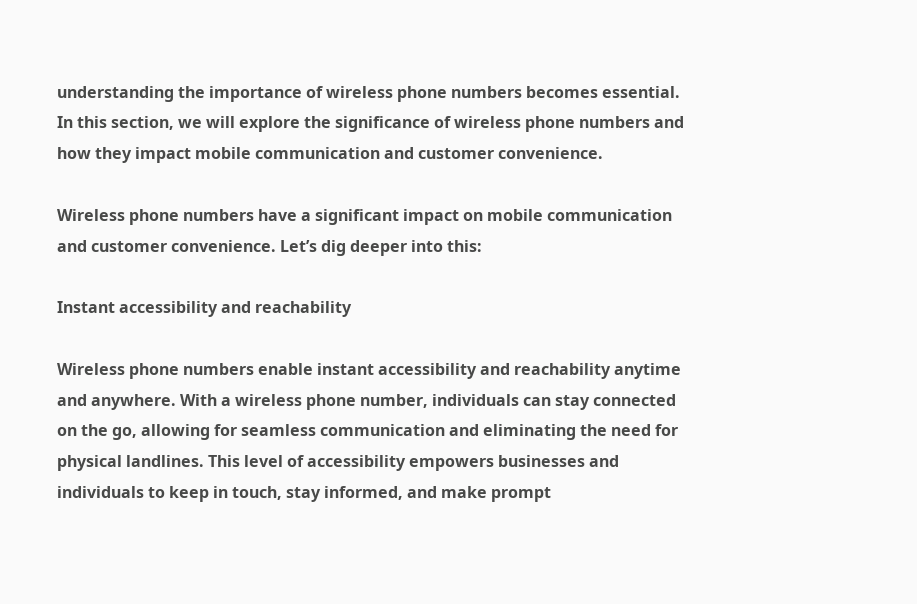understanding the importance of wireless phone numbers becomes essential. In this section, we will explore the significance of wireless phone numbers and how they impact mobile communication and customer convenience.

Wireless phone numbers have a significant impact on mobile communication and customer convenience. Let’s dig deeper into this:

Instant accessibility and reachability

Wireless phone numbers enable instant accessibility and reachability anytime and anywhere. With a wireless phone number, individuals can stay connected on the go, allowing for seamless communication and eliminating the need for physical landlines. This level of accessibility empowers businesses and individuals to keep in touch, stay informed, and make prompt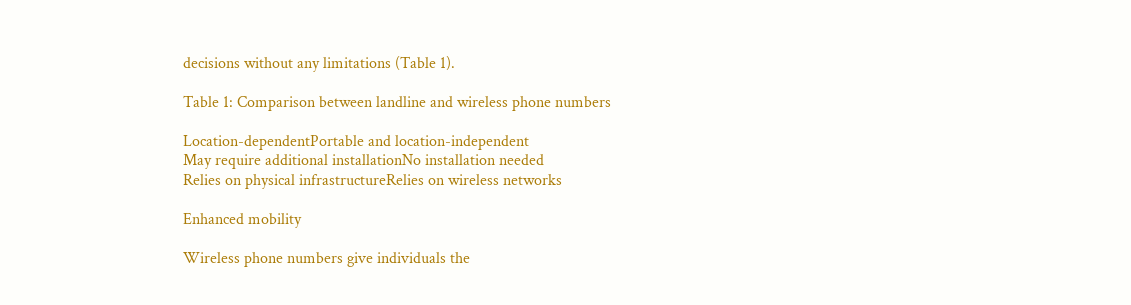decisions without any limitations (Table 1).

Table 1: Comparison between landline and wireless phone numbers

Location-dependentPortable and location-independent
May require additional installationNo installation needed
Relies on physical infrastructureRelies on wireless networks

Enhanced mobility

Wireless phone numbers give individuals the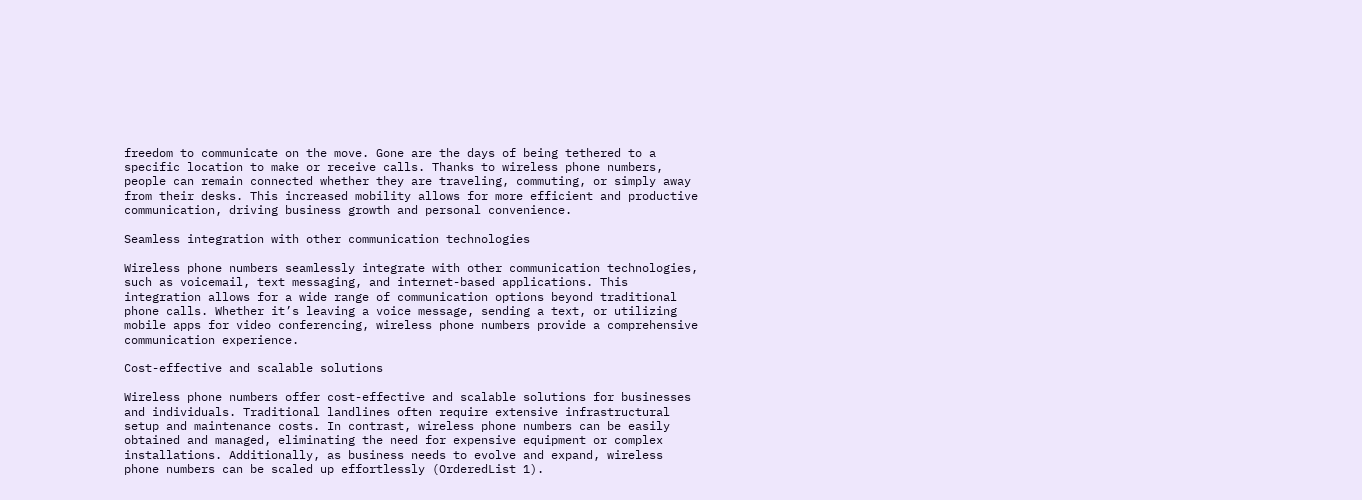freedom to communicate on the move. Gone are the days of being tethered to a specific location to make or receive calls. Thanks to wireless phone numbers, people can remain connected whether they are traveling, commuting, or simply away from their desks. This increased mobility allows for more efficient and productive communication, driving business growth and personal convenience.

Seamless integration with other communication technologies

Wireless phone numbers seamlessly integrate with other communication technologies, such as voicemail, text messaging, and internet-based applications. This integration allows for a wide range of communication options beyond traditional phone calls. Whether it’s leaving a voice message, sending a text, or utilizing mobile apps for video conferencing, wireless phone numbers provide a comprehensive communication experience.

Cost-effective and scalable solutions

Wireless phone numbers offer cost-effective and scalable solutions for businesses and individuals. Traditional landlines often require extensive infrastructural setup and maintenance costs. In contrast, wireless phone numbers can be easily obtained and managed, eliminating the need for expensive equipment or complex installations. Additionally, as business needs to evolve and expand, wireless phone numbers can be scaled up effortlessly (OrderedList 1).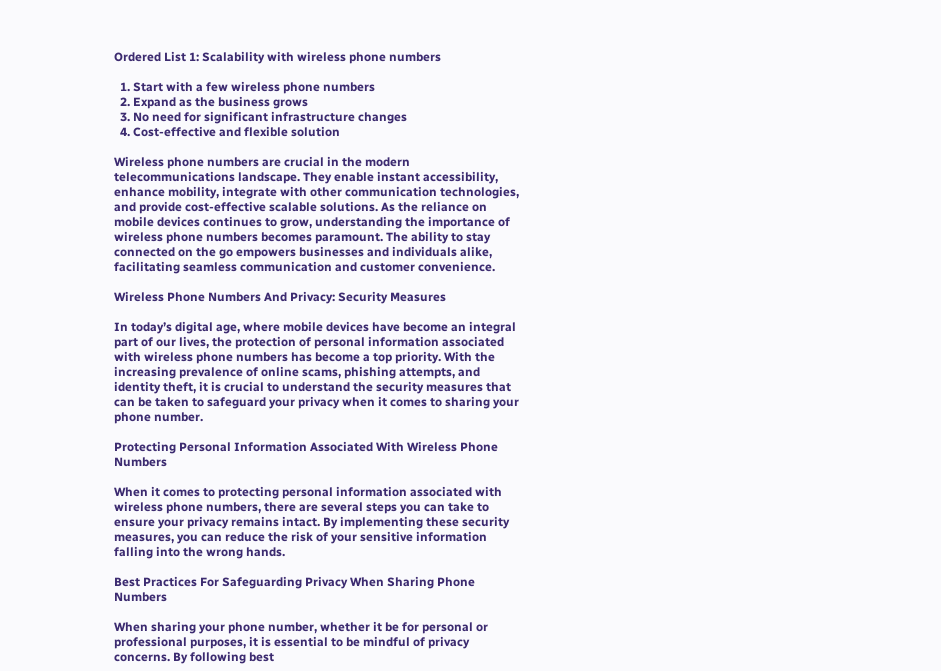Ordered List 1: Scalability with wireless phone numbers

  1. Start with a few wireless phone numbers
  2. Expand as the business grows
  3. No need for significant infrastructure changes
  4. Cost-effective and flexible solution

Wireless phone numbers are crucial in the modern telecommunications landscape. They enable instant accessibility, enhance mobility, integrate with other communication technologies, and provide cost-effective scalable solutions. As the reliance on mobile devices continues to grow, understanding the importance of wireless phone numbers becomes paramount. The ability to stay connected on the go empowers businesses and individuals alike, facilitating seamless communication and customer convenience.

Wireless Phone Numbers And Privacy: Security Measures

In today’s digital age, where mobile devices have become an integral part of our lives, the protection of personal information associated with wireless phone numbers has become a top priority. With the increasing prevalence of online scams, phishing attempts, and identity theft, it is crucial to understand the security measures that can be taken to safeguard your privacy when it comes to sharing your phone number.

Protecting Personal Information Associated With Wireless Phone Numbers

When it comes to protecting personal information associated with wireless phone numbers, there are several steps you can take to ensure your privacy remains intact. By implementing these security measures, you can reduce the risk of your sensitive information falling into the wrong hands.

Best Practices For Safeguarding Privacy When Sharing Phone Numbers

When sharing your phone number, whether it be for personal or professional purposes, it is essential to be mindful of privacy concerns. By following best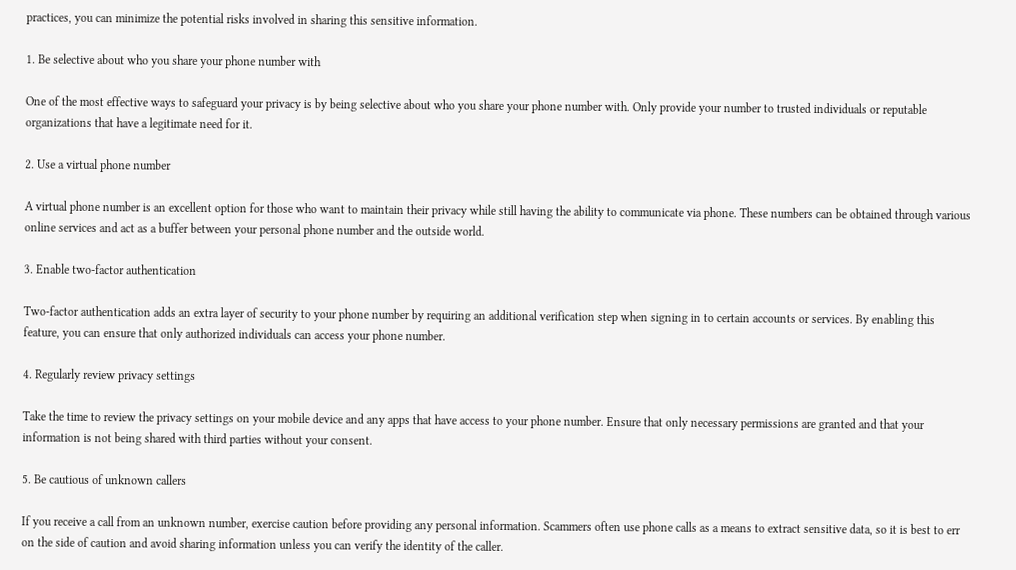practices, you can minimize the potential risks involved in sharing this sensitive information.

1. Be selective about who you share your phone number with

One of the most effective ways to safeguard your privacy is by being selective about who you share your phone number with. Only provide your number to trusted individuals or reputable organizations that have a legitimate need for it.

2. Use a virtual phone number

A virtual phone number is an excellent option for those who want to maintain their privacy while still having the ability to communicate via phone. These numbers can be obtained through various online services and act as a buffer between your personal phone number and the outside world.

3. Enable two-factor authentication

Two-factor authentication adds an extra layer of security to your phone number by requiring an additional verification step when signing in to certain accounts or services. By enabling this feature, you can ensure that only authorized individuals can access your phone number.

4. Regularly review privacy settings

Take the time to review the privacy settings on your mobile device and any apps that have access to your phone number. Ensure that only necessary permissions are granted and that your information is not being shared with third parties without your consent.

5. Be cautious of unknown callers

If you receive a call from an unknown number, exercise caution before providing any personal information. Scammers often use phone calls as a means to extract sensitive data, so it is best to err on the side of caution and avoid sharing information unless you can verify the identity of the caller.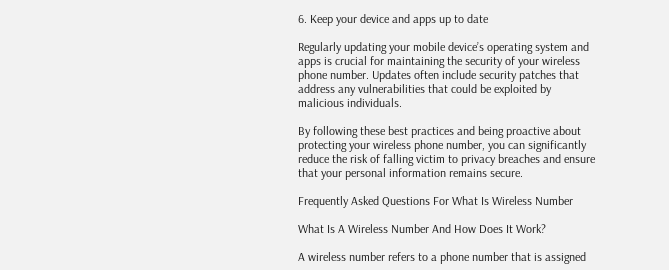6. Keep your device and apps up to date

Regularly updating your mobile device’s operating system and apps is crucial for maintaining the security of your wireless phone number. Updates often include security patches that address any vulnerabilities that could be exploited by malicious individuals.

By following these best practices and being proactive about protecting your wireless phone number, you can significantly reduce the risk of falling victim to privacy breaches and ensure that your personal information remains secure.

Frequently Asked Questions For What Is Wireless Number

What Is A Wireless Number And How Does It Work?

A wireless number refers to a phone number that is assigned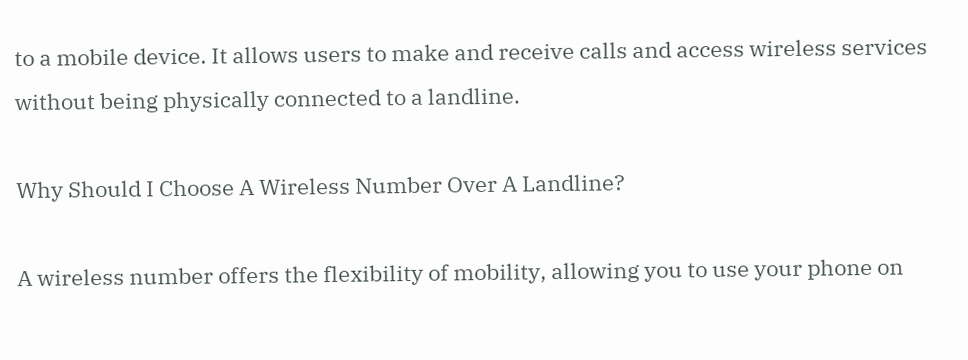to a mobile device. It allows users to make and receive calls and access wireless services without being physically connected to a landline.

Why Should I Choose A Wireless Number Over A Landline?

A wireless number offers the flexibility of mobility, allowing you to use your phone on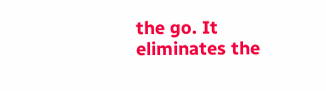the go. It eliminates the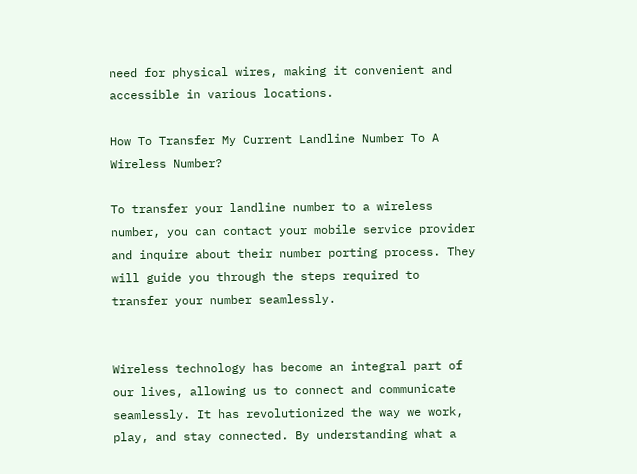need for physical wires, making it convenient and accessible in various locations.

How To Transfer My Current Landline Number To A Wireless Number?

To transfer your landline number to a wireless number, you can contact your mobile service provider and inquire about their number porting process. They will guide you through the steps required to transfer your number seamlessly.


Wireless technology has become an integral part of our lives, allowing us to connect and communicate seamlessly. It has revolutionized the way we work, play, and stay connected. By understanding what a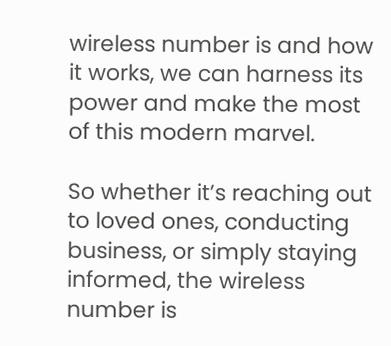wireless number is and how it works, we can harness its power and make the most of this modern marvel.

So whether it’s reaching out to loved ones, conducting business, or simply staying informed, the wireless number is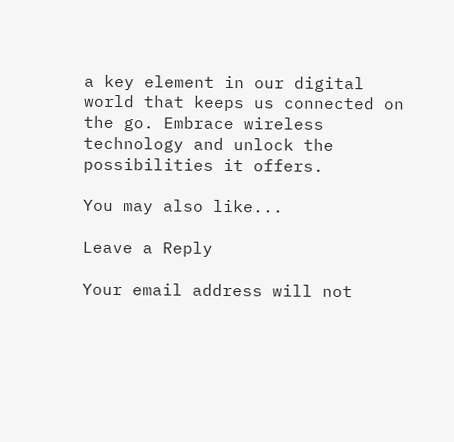a key element in our digital world that keeps us connected on the go. Embrace wireless technology and unlock the possibilities it offers.

You may also like...

Leave a Reply

Your email address will not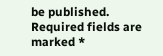be published. Required fields are marked *